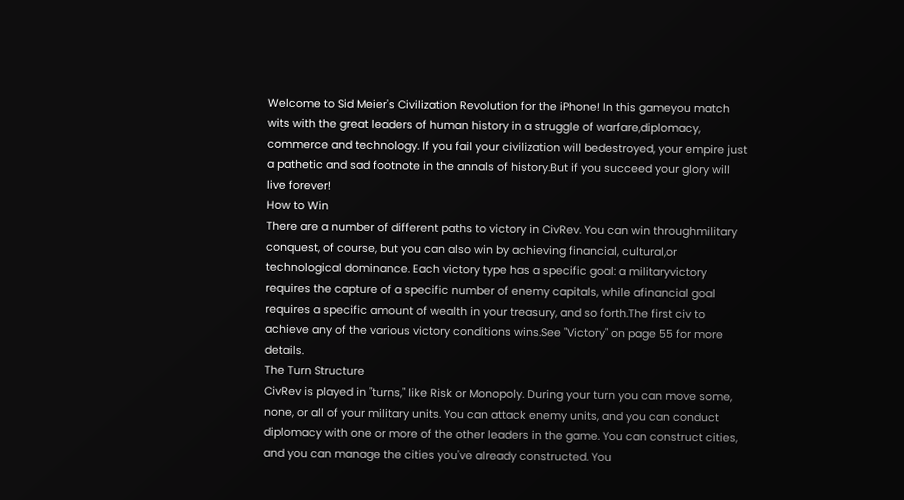Welcome to Sid Meier's Civilization Revolution for the iPhone! In this gameyou match wits with the great leaders of human history in a struggle of warfare,diplomacy, commerce and technology. If you fail your civilization will bedestroyed, your empire just a pathetic and sad footnote in the annals of history.But if you succeed your glory will live forever!
How to Win
There are a number of different paths to victory in CivRev. You can win throughmilitary conquest, of course, but you can also win by achieving financial, cultural,or technological dominance. Each victory type has a specific goal: a militaryvictory requires the capture of a specific number of enemy capitals, while afinancial goal requires a specific amount of wealth in your treasury, and so forth.The first civ to achieve any of the various victory conditions wins.See "Victory" on page 55 for more details.
The Turn Structure
CivRev is played in "turns," like Risk or Monopoly. During your turn you can move some, none, or all of your military units. You can attack enemy units, and you can conduct diplomacy with one or more of the other leaders in the game. You can construct cities, and you can manage the cities you've already constructed. You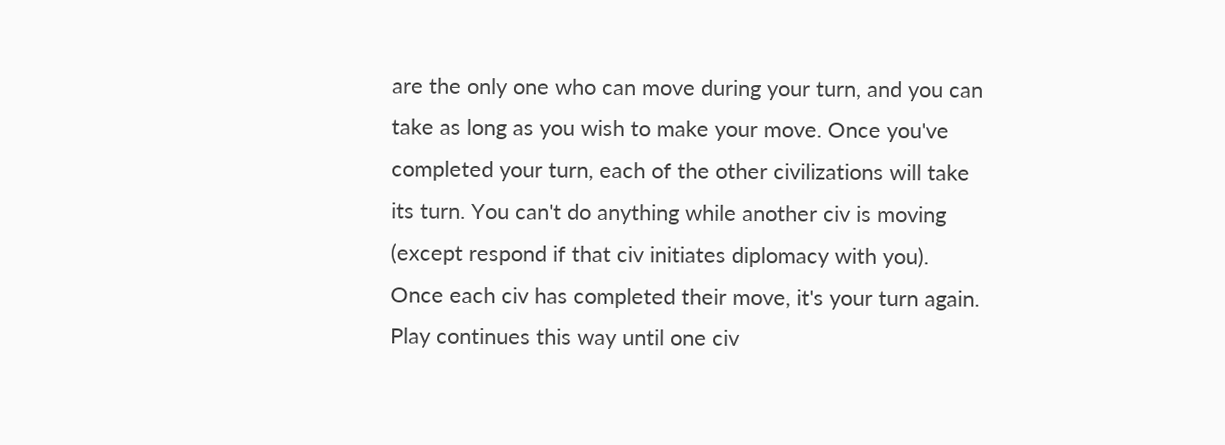are the only one who can move during your turn, and you can take as long as you wish to make your move. Once you've completed your turn, each of the other civilizations will take its turn. You can't do anything while another civ is moving (except respond if that civ initiates diplomacy with you). Once each civ has completed their move, it's your turn again. Play continues this way until one civ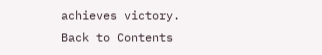achieves victory.
Back to Contents